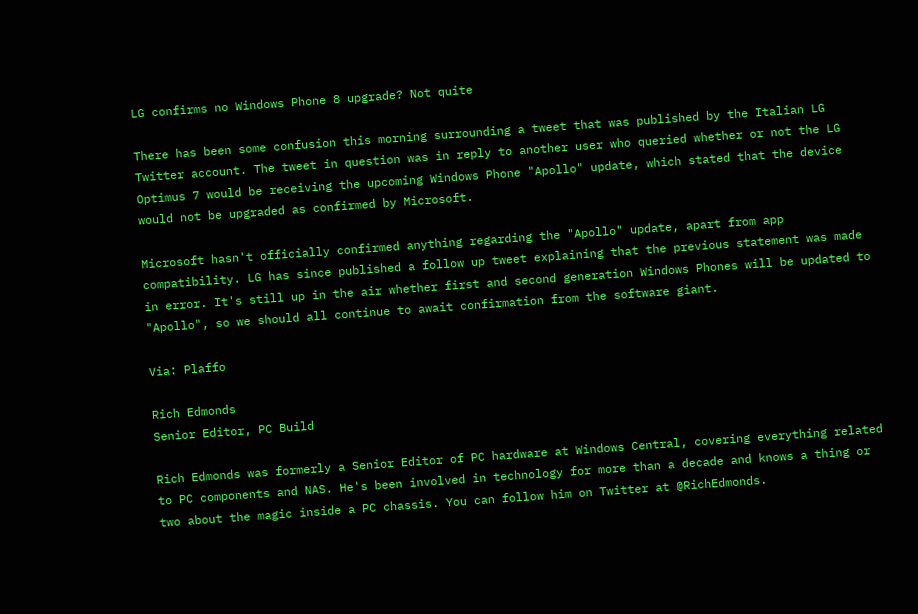LG confirms no Windows Phone 8 upgrade? Not quite

There has been some confusion this morning surrounding a tweet that was published by the Italian LG Twitter account. The tweet in question was in reply to another user who queried whether or not the LG Optimus 7 would be receiving the upcoming Windows Phone "Apollo" update, which stated that the device would not be upgraded as confirmed by Microsoft.

Microsoft hasn't officially confirmed anything regarding the "Apollo" update, apart from app compatibility. LG has since published a follow up tweet explaining that the previous statement was made in error. It's still up in the air whether first and second generation Windows Phones will be updated to "Apollo", so we should all continue to await confirmation from the software giant.

Via: Plaffo

Rich Edmonds
Senior Editor, PC Build

Rich Edmonds was formerly a Senior Editor of PC hardware at Windows Central, covering everything related to PC components and NAS. He's been involved in technology for more than a decade and knows a thing or two about the magic inside a PC chassis. You can follow him on Twitter at @RichEdmonds.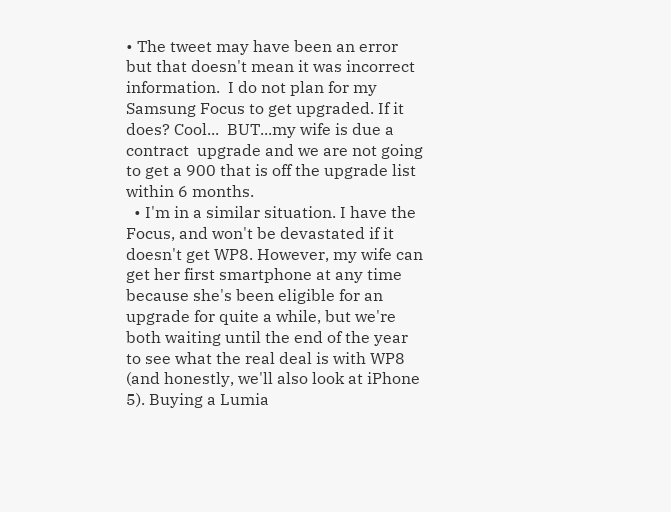• The tweet may have been an error but that doesn't mean it was incorrect information.  I do not plan for my Samsung Focus to get upgraded. If it does? Cool...  BUT...my wife is due a contract  upgrade and we are not going to get a 900 that is off the upgrade list within 6 months.
  • I'm in a similar situation. I have the Focus, and won't be devastated if it doesn't get WP8. However, my wife can get her first smartphone at any time because she's been eligible for an upgrade for quite a while, but we're both waiting until the end of the year to see what the real deal is with WP8 (and honestly, we'll also look at iPhone 5). Buying a Lumia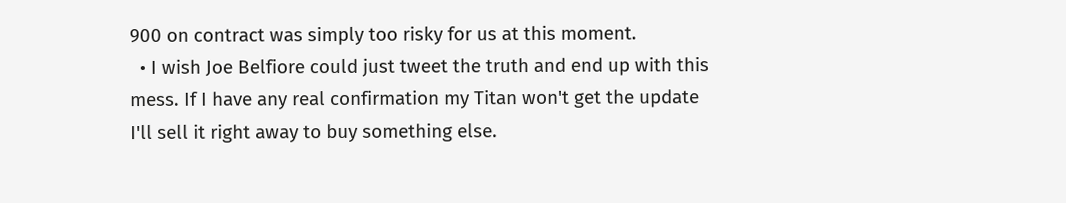900 on contract was simply too risky for us at this moment.
  • I wish Joe Belfiore could just tweet the truth and end up with this mess. If I have any real confirmation my Titan won't get the update I'll sell it right away to buy something else.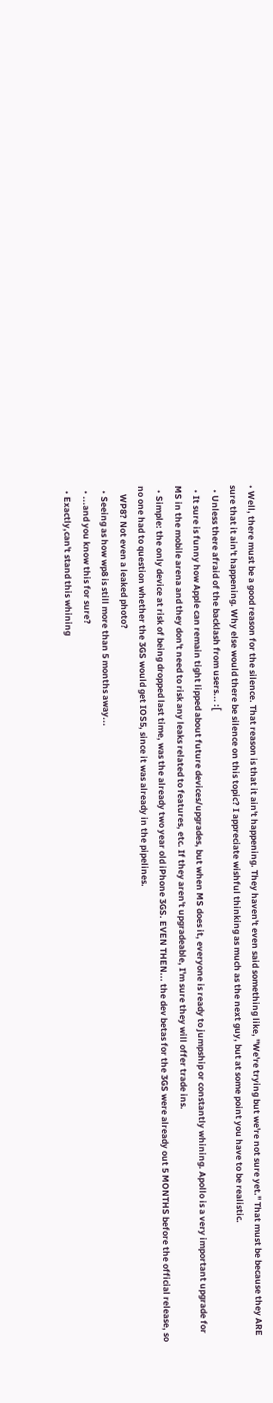• Well, there must be a good reason for the silence. That reason is that it ain't happening. They haven't even said something like, "We're trying but we're not sure yet." That must be because they ARE sure that it ain't happening. Why else would there be silence on this topic? I appreciate wishful thinking as much as the next guy, but at some point you have to be realistic.
  • Unless there afraid of the backlash from users... :[
  • It sure is funny how Apple can remain tight lipped about future devices/upgrades, but when MS does it, everyone is ready to jumpship or constantly whining. Apollo is a very important upgrade for MS in the mobile arena and they don't need to risk any leaks related to features, etc. If they aren't upgradeable, I'm sure they will offer trade ins.
  • Simple: the only device at risk of being dropped last time, was the already two year old iPhone 3GS. EVEN THEN... the dev betas for the 3GS were already out 5 MONTHS before the official release, so no one had to question whether the 3GS would get IOS5, since it was already in the pipelines.
    WP8? Not even a leaked photo?
  • Seeing as how wp8 is still more than 5 months away...
  • ...and you know this for sure?
  • Exactly,can't stand this whining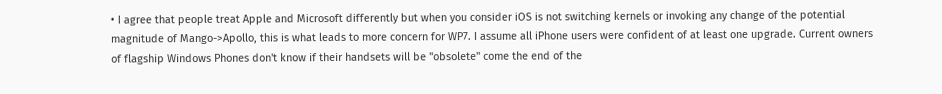• I agree that people treat Apple and Microsoft differently but when you consider iOS is not switching kernels or invoking any change of the potential magnitude of Mango->Apollo, this is what leads to more concern for WP7. I assume all iPhone users were confident of at least one upgrade. Current owners of flagship Windows Phones don't know if their handsets will be "obsolete" come the end of the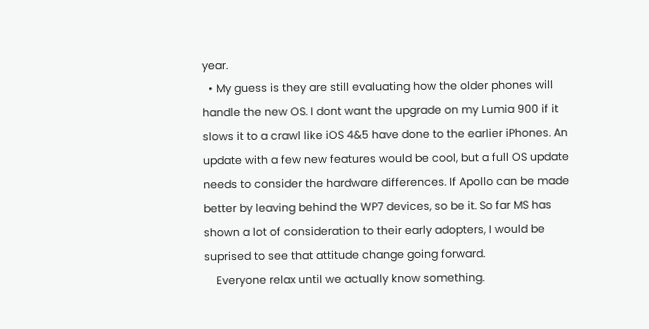year.
  • My guess is they are still evaluating how the older phones will handle the new OS. I dont want the upgrade on my Lumia 900 if it slows it to a crawl like iOS 4&5 have done to the earlier iPhones. An update with a few new features would be cool, but a full OS update needs to consider the hardware differences. If Apollo can be made better by leaving behind the WP7 devices, so be it. So far MS has shown a lot of consideration to their early adopters, I would be suprised to see that attitude change going forward.
    Everyone relax until we actually know something.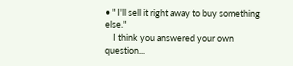• " I'll sell it right away to buy something else."
    I think you answered your own question...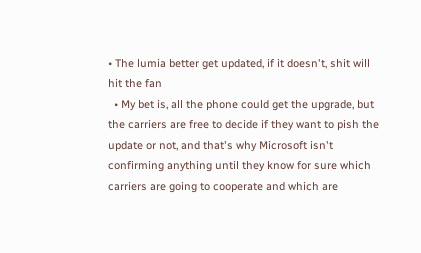• The lumia better get updated, if it doesn't, shit will hit the fan
  • My bet is, all the phone could get the upgrade, but the carriers are free to decide if they want to pish the update or not, and that's why Microsoft isn't confirming anything until they know for sure which carriers are going to cooperate and which are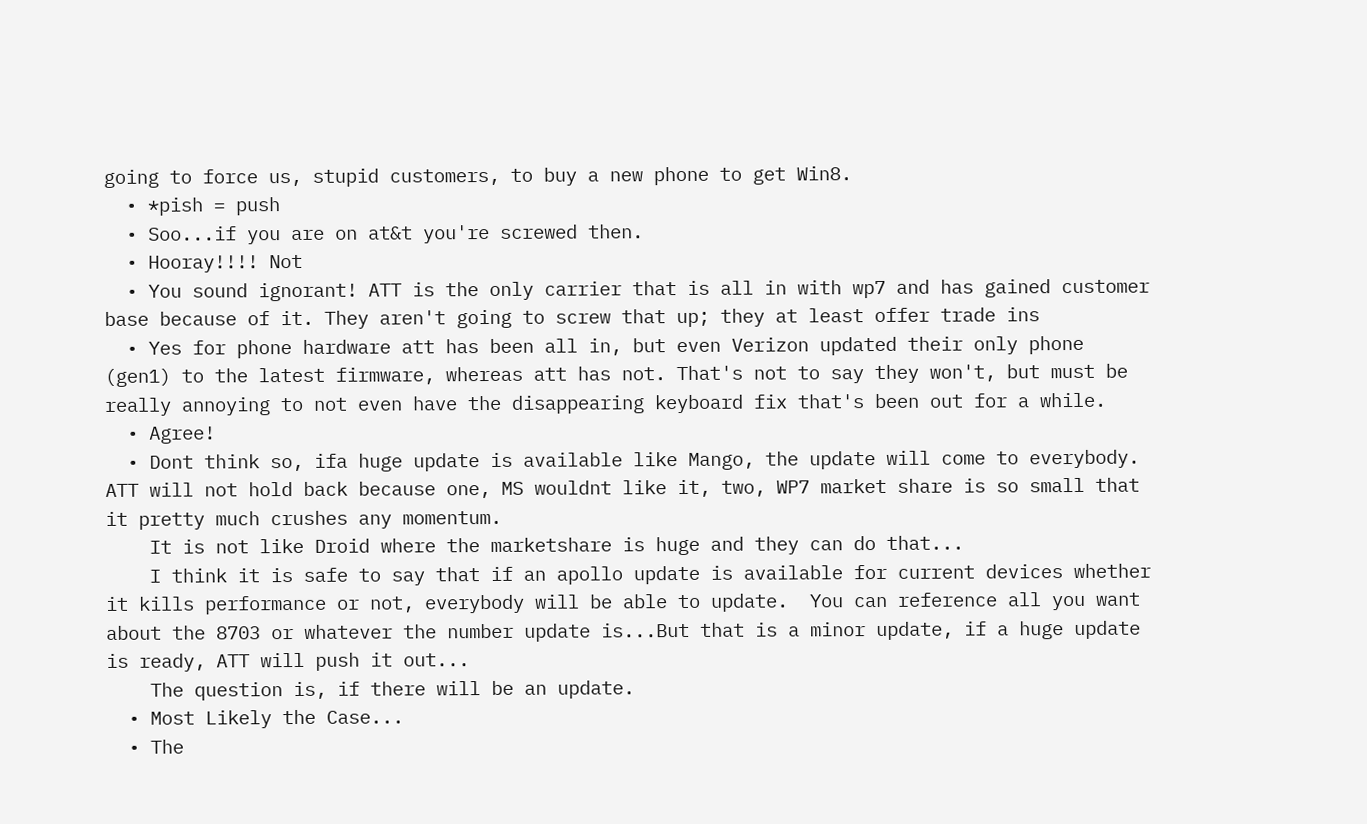going to force us, stupid customers, to buy a new phone to get Win8.
  • *pish = push
  • Soo...if you are on at&t you're screwed then.
  • Hooray!!!! Not
  • You sound ignorant! ATT is the only carrier that is all in with wp7 and has gained customer base because of it. They aren't going to screw that up; they at least offer trade ins
  • Yes for phone hardware att has been all in, but even Verizon updated their only phone (gen1) to the latest firmware, whereas att has not. That's not to say they won't, but must be really annoying to not even have the disappearing keyboard fix that's been out for a while.
  • Agree!
  • Dont think so, ifa huge update is available like Mango, the update will come to everybody.  ATT will not hold back because one, MS wouldnt like it, two, WP7 market share is so small that it pretty much crushes any momentum.
    It is not like Droid where the marketshare is huge and they can do that...
    I think it is safe to say that if an apollo update is available for current devices whether it kills performance or not, everybody will be able to update.  You can reference all you want about the 8703 or whatever the number update is...But that is a minor update, if a huge update is ready, ATT will push it out...
    The question is, if there will be an update.
  • Most Likely the Case...
  • The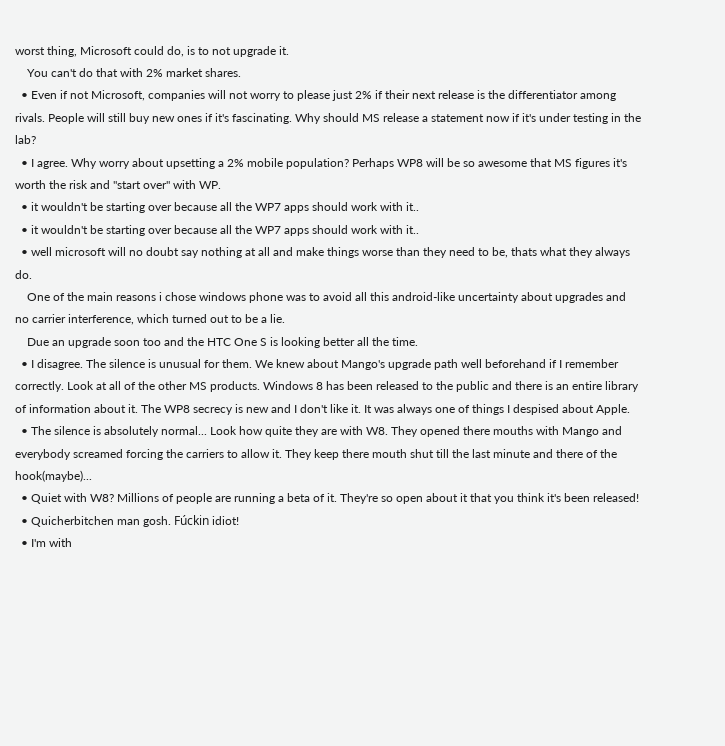worst thing, Microsoft could do, is to not upgrade it.
    You can't do that with 2% market shares.
  • Even if not Microsoft, companies will not worry to please just 2% if their next release is the differentiator among rivals. People will still buy new ones if it's fascinating. Why should MS release a statement now if it's under testing in the lab?
  • I agree. Why worry about upsetting a 2% mobile population? Perhaps WP8 will be so awesome that MS figures it's worth the risk and "start over" with WP.
  • it wouldn't be starting over because all the WP7 apps should work with it..
  • it wouldn't be starting over because all the WP7 apps should work with it..
  • well microsoft will no doubt say nothing at all and make things worse than they need to be, thats what they always do.
    One of the main reasons i chose windows phone was to avoid all this android-like uncertainty about upgrades and no carrier interference, which turned out to be a lie.
    Due an upgrade soon too and the HTC One S is looking better all the time.
  • I disagree. The silence is unusual for them. We knew about Mango's upgrade path well beforehand if I remember correctly. Look at all of the other MS products. Windows 8 has been released to the public and there is an entire library of information about it. The WP8 secrecy is new and I don't like it. It was always one of things I despised about Apple.
  • The silence is absolutely normal... Look how quite they are with W8. They opened there mouths with Mango and everybody screamed forcing the carriers to allow it. They keep there mouth shut till the last minute and there of the hook(maybe)...
  • Quiet with W8? Millions of people are running a beta of it. They're so open about it that you think it's been released!
  • Quicherbitchen man gosh. Fúckin idiot!
  • I'm with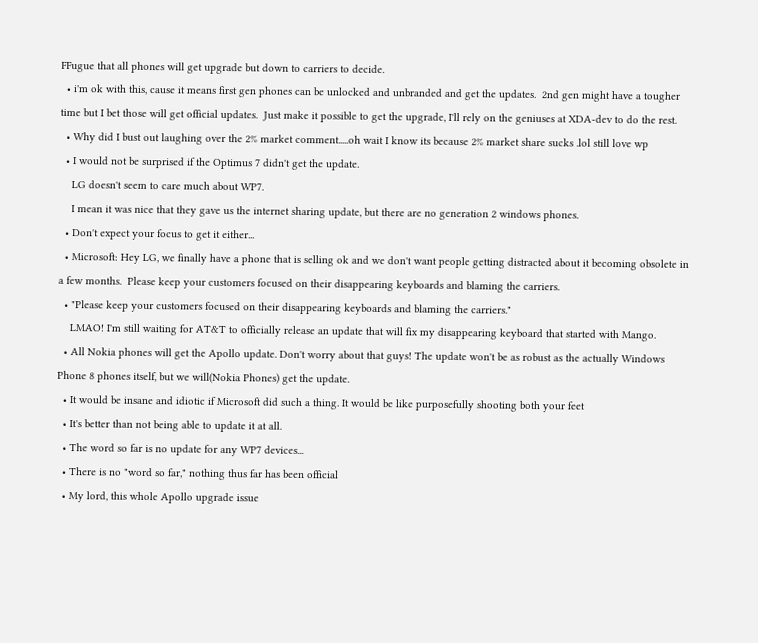FFugue that all phones will get upgrade but down to carriers to decide.
  • i'm ok with this, cause it means first gen phones can be unlocked and unbranded and get the updates.  2nd gen might have a tougher time but I bet those will get official updates.  Just make it possible to get the upgrade, I'll rely on the geniuses at XDA-dev to do the rest.
  • Why did I bust out laughing over the 2% market comment.....oh wait I know its because 2% market share sucks .lol still love wp
  • I would not be surprised if the Optimus 7 didn't get the update.
    LG doesn't seem to care much about WP7.
    I mean it was nice that they gave us the internet sharing update, but there are no generation 2 windows phones.
  • Don't expect your focus to get it either...
  • Microsoft: Hey LG, we finally have a phone that is selling ok and we don't want people getting distracted about it becoming obsolete in a few months.  Please keep your customers focused on their disappearing keyboards and blaming the carriers.
  • "Please keep your customers focused on their disappearing keyboards and blaming the carriers."
    LMAO! I'm still waiting for AT&T to officially release an update that will fix my disappearing keyboard that started with Mango.
  • All Nokia phones will get the Apollo update. Don't worry about that guys! The update won't be as robust as the actually Windows Phone 8 phones itself, but we will(Nokia Phones) get the update.
  • It would be insane and idiotic if Microsoft did such a thing. It would be like purposefully shooting both your feet
  • It's better than not being able to update it at all.
  • The word so far is no update for any WP7 devices...
  • There is no "word so far," nothing thus far has been official
  • My lord, this whole Apollo upgrade issue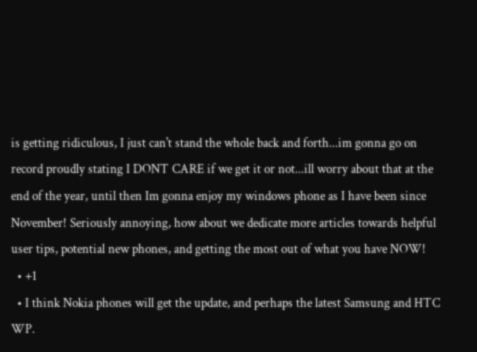is getting ridiculous, I just can't stand the whole back and forth...im gonna go on record proudly stating I DONT CARE if we get it or not...ill worry about that at the end of the year, until then Im gonna enjoy my windows phone as I have been since November! Seriously annoying, how about we dedicate more articles towards helpful user tips, potential new phones, and getting the most out of what you have NOW!
  • +1
  • I think Nokia phones will get the update, and perhaps the latest Samsung and HTC WP.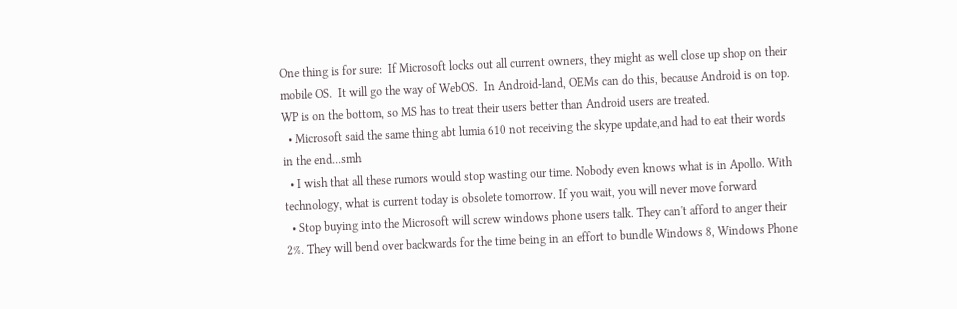One thing is for sure:  If Microsoft locks out all current owners, they might as well close up shop on their mobile OS.  It will go the way of WebOS.  In Android-land, OEMs can do this, because Android is on top.  WP is on the bottom, so MS has to treat their users better than Android users are treated.
  • Microsoft said the same thing abt lumia 610 not receiving the skype update,and had to eat their words in the end...smh
  • I wish that all these rumors would stop wasting our time. Nobody even knows what is in Apollo. With technology, what is current today is obsolete tomorrow. If you wait, you will never move forward
  • Stop buying into the Microsoft will screw windows phone users talk. They can't afford to anger their 2%. They will bend over backwards for the time being in an effort to bundle Windows 8, Windows Phone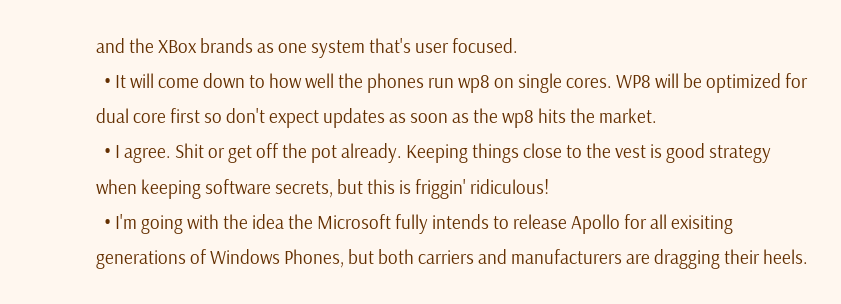and the XBox brands as one system that's user focused.
  • It will come down to how well the phones run wp8 on single cores. WP8 will be optimized for dual core first so don't expect updates as soon as the wp8 hits the market.
  • I agree. Shit or get off the pot already. Keeping things close to the vest is good strategy when keeping software secrets, but this is friggin' ridiculous!
  • I'm going with the idea the Microsoft fully intends to release Apollo for all exisiting generations of Windows Phones, but both carriers and manufacturers are dragging their heels.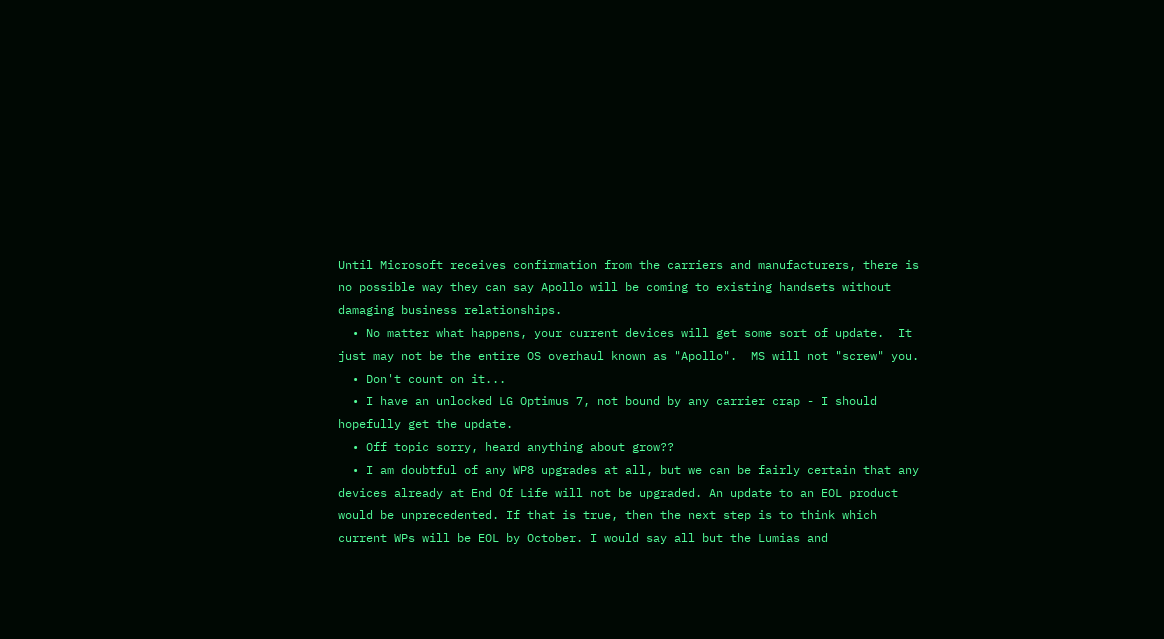Until Microsoft receives confirmation from the carriers and manufacturers, there is no possible way they can say Apollo will be coming to existing handsets without damaging business relationships.
  • No matter what happens, your current devices will get some sort of update.  It just may not be the entire OS overhaul known as "Apollo".  MS will not "screw" you.
  • Don't count on it...
  • I have an unlocked LG Optimus 7, not bound by any carrier crap - I should hopefully get the update.
  • Off topic sorry, heard anything about grow??
  • I am doubtful of any WP8 upgrades at all, but we can be fairly certain that any devices already at End Of Life will not be upgraded. An update to an EOL product would be unprecedented. If that is true, then the next step is to think which current WPs will be EOL by October. I would say all but the Lumias and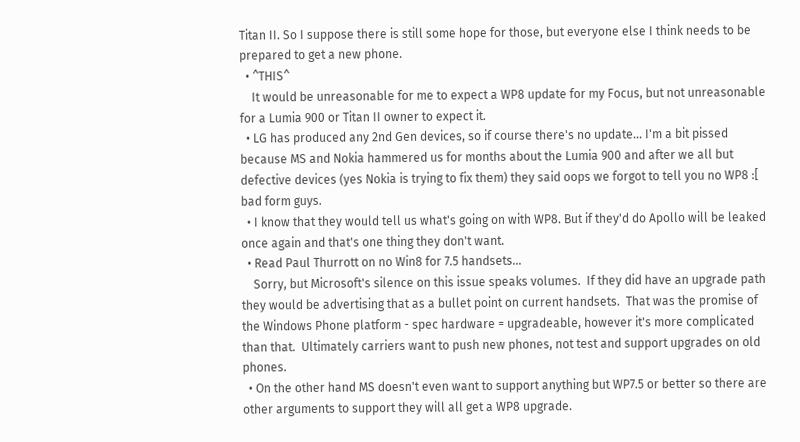Titan II. So I suppose there is still some hope for those, but everyone else I think needs to be prepared to get a new phone.
  • ^THIS^
    It would be unreasonable for me to expect a WP8 update for my Focus, but not unreasonable for a Lumia 900 or Titan II owner to expect it.
  • LG has produced any 2nd Gen devices, so if course there's no update... I'm a bit pissed because MS and Nokia hammered us for months about the Lumia 900 and after we all but defective devices (yes Nokia is trying to fix them) they said oops we forgot to tell you no WP8 :[ bad form guys.
  • I know that they would tell us what's going on with WP8. But if they'd do Apollo will be leaked once again and that's one thing they don't want.
  • Read Paul Thurrott on no Win8 for 7.5 handsets...
    Sorry, but Microsoft's silence on this issue speaks volumes.  If they did have an upgrade path they would be advertising that as a bullet point on current handsets.  That was the promise of the Windows Phone platform - spec hardware = upgradeable, however it's more complicated than that.  Ultimately carriers want to push new phones, not test and support upgrades on old phones.
  • On the other hand MS doesn't even want to support anything but WP7.5 or better so there are other arguments to support they will all get a WP8 upgrade.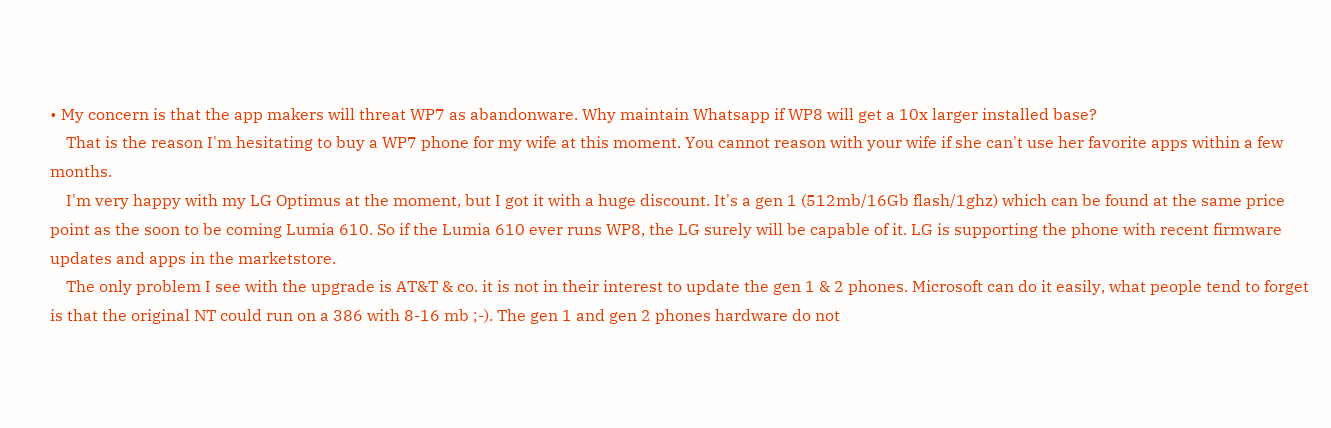• My concern is that the app makers will threat WP7 as abandonware. Why maintain Whatsapp if WP8 will get a 10x larger installed base?
    That is the reason I'm hesitating to buy a WP7 phone for my wife at this moment. You cannot reason with your wife if she can't use her favorite apps within a few months.
    I'm very happy with my LG Optimus at the moment, but I got it with a huge discount. It's a gen 1 (512mb/16Gb flash/1ghz) which can be found at the same price point as the soon to be coming Lumia 610. So if the Lumia 610 ever runs WP8, the LG surely will be capable of it. LG is supporting the phone with recent firmware updates and apps in the marketstore.
    The only problem I see with the upgrade is AT&T & co. it is not in their interest to update the gen 1 & 2 phones. Microsoft can do it easily, what people tend to forget is that the original NT could run on a 386 with 8-16 mb ;-). The gen 1 and gen 2 phones hardware do not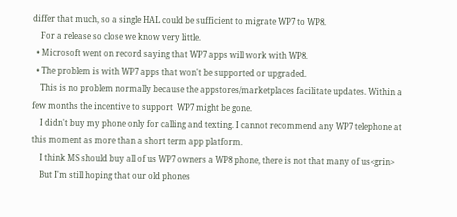differ that much, so a single HAL could be sufficient to migrate WP7 to WP8.
    For a release so close we know very little.
  • Microsoft went on record saying that WP7 apps will work with WP8.
  • The problem is with WP7 apps that won't be supported or upgraded.
    This is no problem normally because the appstores/marketplaces facilitate updates. Within a few months the incentive to support  WP7 might be gone.
    I didn't buy my phone only for calling and texting. I cannot recommend any WP7 telephone at this moment as more than a short term app platform.
    I think MS should buy all of us WP7 owners a WP8 phone, there is not that many of us<grin>
    But I'm still hoping that our old phones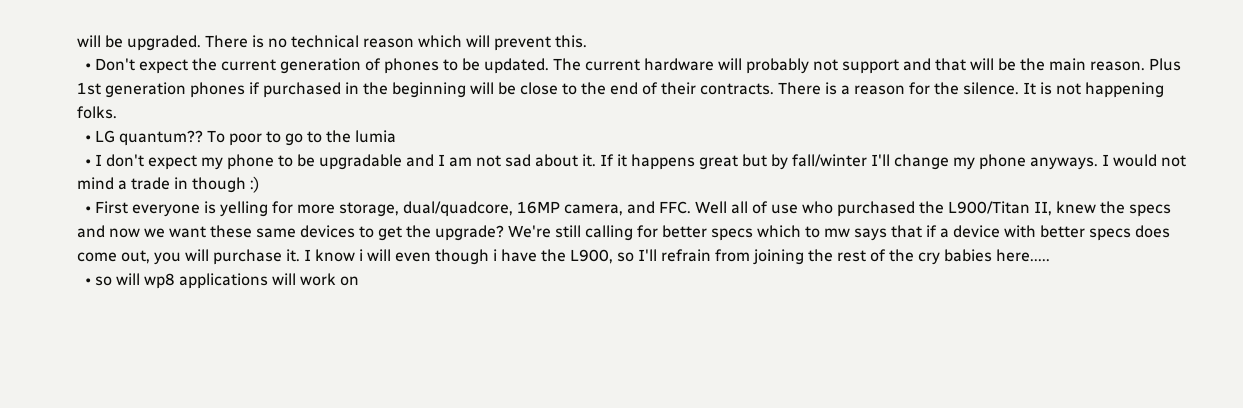will be upgraded. There is no technical reason which will prevent this.
  • Don't expect the current generation of phones to be updated. The current hardware will probably not support and that will be the main reason. Plus 1st generation phones if purchased in the beginning will be close to the end of their contracts. There is a reason for the silence. It is not happening folks.
  • LG quantum?? To poor to go to the lumia
  • I don't expect my phone to be upgradable and I am not sad about it. If it happens great but by fall/winter I'll change my phone anyways. I would not mind a trade in though :)
  • First everyone is yelling for more storage, dual/quadcore, 16MP camera, and FFC. Well all of use who purchased the L900/Titan II, knew the specs and now we want these same devices to get the upgrade? We're still calling for better specs which to mw says that if a device with better specs does come out, you will purchase it. I know i will even though i have the L900, so I'll refrain from joining the rest of the cry babies here.....
  • so will wp8 applications will work on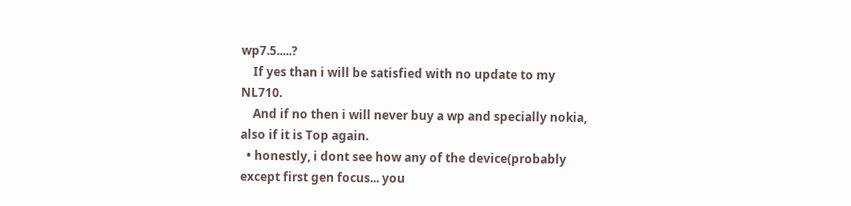wp7.5.....?
    If yes than i will be satisfied with no update to my NL710.
    And if no then i will never buy a wp and specially nokia, also if it is Top again.
  • honestly, i dont see how any of the device(probably except first gen focus... you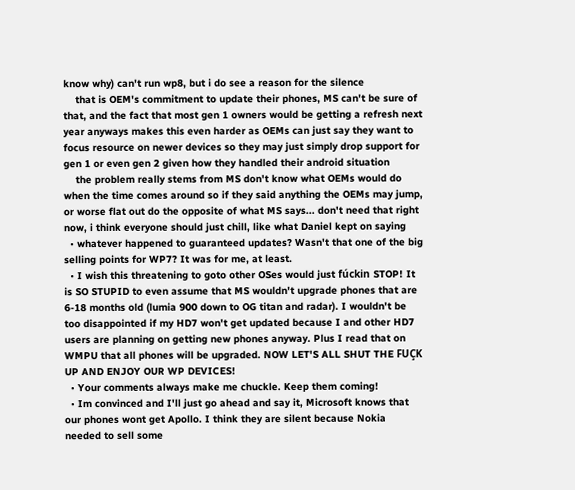know why) can't run wp8, but i do see a reason for the silence
    that is OEM's commitment to update their phones, MS can't be sure of that, and the fact that most gen 1 owners would be getting a refresh next year anyways makes this even harder as OEMs can just say they want to focus resource on newer devices so they may just simply drop support for gen 1 or even gen 2 given how they handled their android situation
    the problem really stems from MS don't know what OEMs would do when the time comes around so if they said anything the OEMs may jump, or worse flat out do the opposite of what MS says... don't need that right now, i think everyone should just chill, like what Daniel kept on saying
  • whatever happened to guaranteed updates? Wasn't that one of the big selling points for WP7? It was for me, at least.
  • I wish this threatening to goto other OSes would just fúckin STOP! It is SO STUPID to even assume that MS wouldn't upgrade phones that are 6-18 months old (lumia 900 down to OG titan and radar). I wouldn't be too disappointed if my HD7 won't get updated because I and other HD7 users are planning on getting new phones anyway. Plus I read that on WMPU that all phones will be upgraded. NOW LET'S ALL SHUT THE FUÇK UP AND ENJOY OUR WP DEVICES!
  • Your comments always make me chuckle. Keep them coming!
  • Im convinced and I'll just go ahead and say it, Microsoft knows that our phones wont get Apollo. I think they are silent because Nokia needed to sell some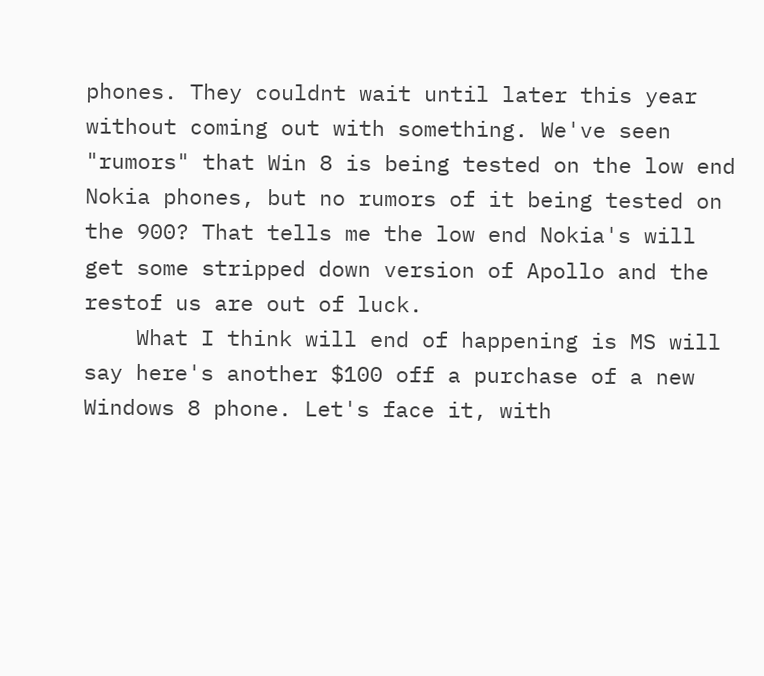phones. They couldnt wait until later this year without coming out with something. We've seen "rumors" that Win 8 is being tested on the low end Nokia phones, but no rumors of it being tested on the 900? That tells me the low end Nokia's will get some stripped down version of Apollo and the restof us are out of luck.
    What I think will end of happening is MS will say here's another $100 off a purchase of a new Windows 8 phone. Let's face it, with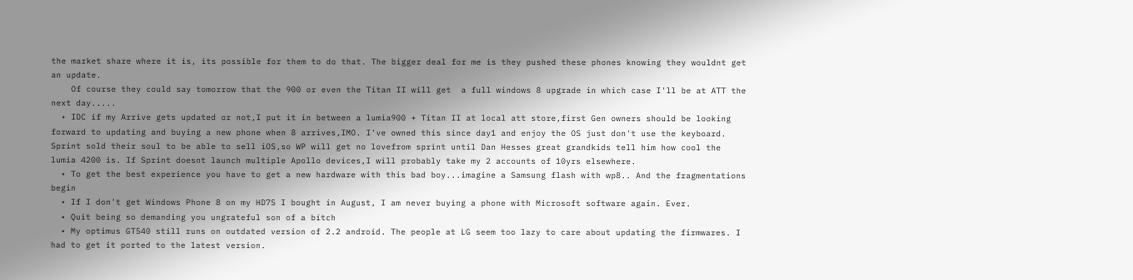the market share where it is, its possible for them to do that. The bigger deal for me is they pushed these phones knowing they wouldnt get an update.
    Of course they could say tomorrow that the 900 or even the Titan II will get  a full windows 8 upgrade in which case I'll be at ATT the next day.....
  • IDC if my Arrive gets updated or not,I put it in between a lumia900 + Titan II at local att store,first Gen owners should be looking forward to updating and buying a new phone when 8 arrives,IMO. I've owned this since day1 and enjoy the OS just don't use the keyboard. Sprint sold their soul to be able to sell iOS,so WP will get no lovefrom sprint until Dan Hesses great grandkids tell him how cool the lumia 4200 is. If Sprint doesnt launch multiple Apollo devices,I will probably take my 2 accounts of 10yrs elsewhere.
  • To get the best experience you have to get a new hardware with this bad boy...imagine a Samsung flash with wp8.. And the fragmentations begin
  • If I don't get Windows Phone 8 on my HD7S I bought in August, I am never buying a phone with Microsoft software again. Ever.
  • Quit being so demanding you ungrateful son of a bítch
  • My optimus GT540 still runs on outdated version of 2.2 android. The people at LG seem too lazy to care about updating the firmwares. I had to get it ported to the latest version.